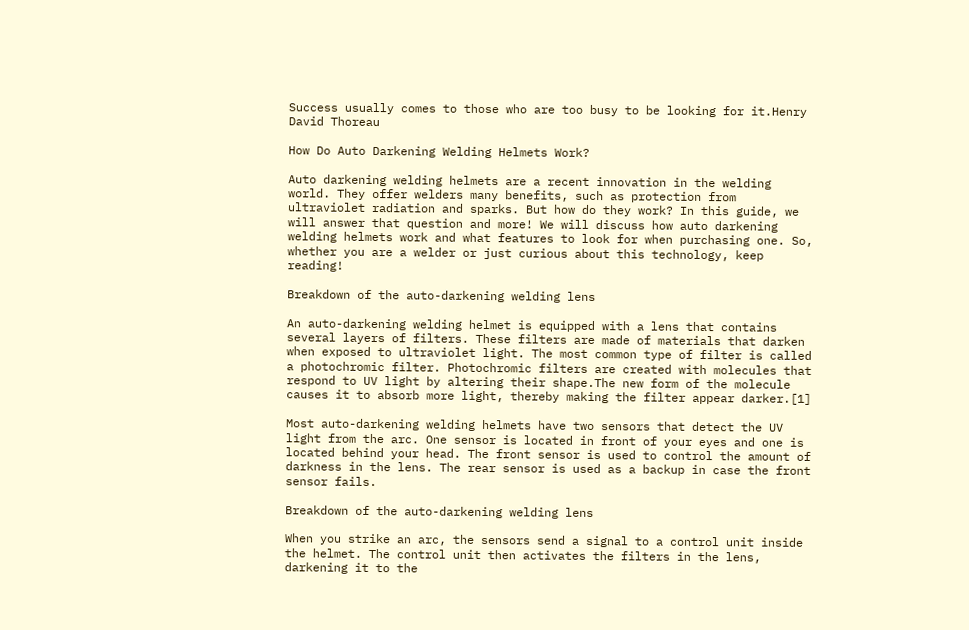Success usually comes to those who are too busy to be looking for it.Henry David Thoreau

How Do Auto Darkening Welding Helmets Work?

Auto darkening welding helmets are a recent innovation in the welding world. They offer welders many benefits, such as protection from ultraviolet radiation and sparks. But how do they work? In this guide, we will answer that question and more! We will discuss how auto darkening welding helmets work and what features to look for when purchasing one. So, whether you are a welder or just curious about this technology, keep reading!

Breakdown of the auto-darkening welding lens

An auto-darkening welding helmet is equipped with a lens that contains several layers of filters. These filters are made of materials that darken when exposed to ultraviolet light. The most common type of filter is called a photochromic filter. Photochromic filters are created with molecules that respond to UV light by altering their shape.The new form of the molecule causes it to absorb more light, thereby making the filter appear darker.[1]

Most auto-darkening welding helmets have two sensors that detect the UV light from the arc. One sensor is located in front of your eyes and one is located behind your head. The front sensor is used to control the amount of darkness in the lens. The rear sensor is used as a backup in case the front sensor fails.

Breakdown of the auto-darkening welding lens

When you strike an arc, the sensors send a signal to a control unit inside the helmet. The control unit then activates the filters in the lens, darkening it to the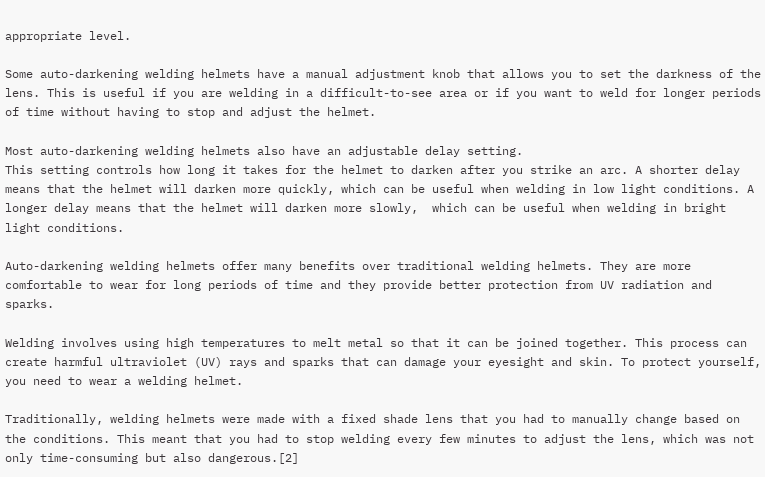appropriate level.

Some auto-darkening welding helmets have a manual adjustment knob that allows you to set the darkness of the lens. This is useful if you are welding in a difficult-to-see area or if you want to weld for longer periods of time without having to stop and adjust the helmet.

Most auto-darkening welding helmets also have an adjustable delay setting.
This setting controls how long it takes for the helmet to darken after you strike an arc. A shorter delay means that the helmet will darken more quickly, which can be useful when welding in low light conditions. A longer delay means that the helmet will darken more slowly,  which can be useful when welding in bright light conditions.

Auto-darkening welding helmets offer many benefits over traditional welding helmets. They are more comfortable to wear for long periods of time and they provide better protection from UV radiation and sparks.

Welding involves using high temperatures to melt metal so that it can be joined together. This process can create harmful ultraviolet (UV) rays and sparks that can damage your eyesight and skin. To protect yourself, you need to wear a welding helmet.

Traditionally, welding helmets were made with a fixed shade lens that you had to manually change based on the conditions. This meant that you had to stop welding every few minutes to adjust the lens, which was not only time-consuming but also dangerous.[2]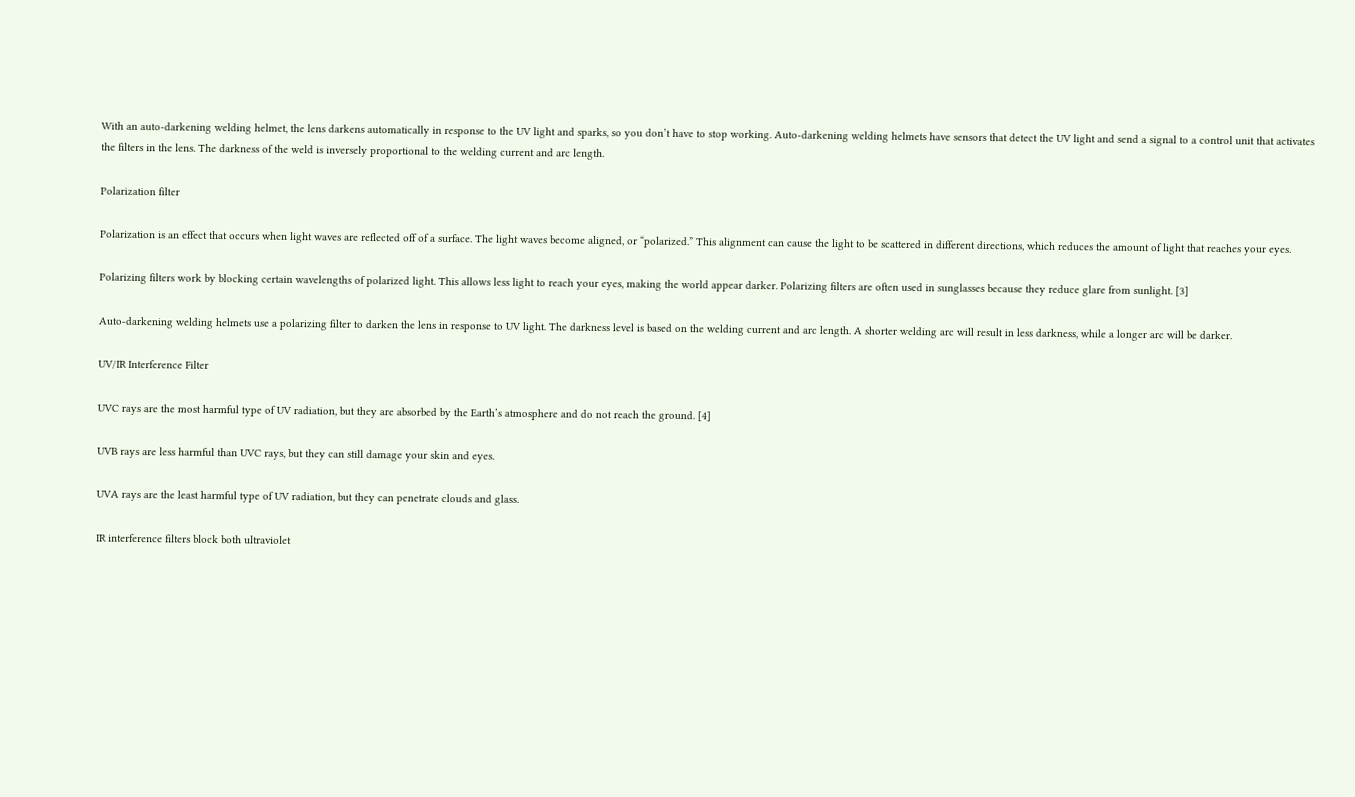With an auto-darkening welding helmet, the lens darkens automatically in response to the UV light and sparks, so you don’t have to stop working. Auto-darkening welding helmets have sensors that detect the UV light and send a signal to a control unit that activates the filters in the lens. The darkness of the weld is inversely proportional to the welding current and arc length.

Polarization filter

Polarization is an effect that occurs when light waves are reflected off of a surface. The light waves become aligned, or “polarized.” This alignment can cause the light to be scattered in different directions, which reduces the amount of light that reaches your eyes.

Polarizing filters work by blocking certain wavelengths of polarized light. This allows less light to reach your eyes, making the world appear darker. Polarizing filters are often used in sunglasses because they reduce glare from sunlight. [3]

Auto-darkening welding helmets use a polarizing filter to darken the lens in response to UV light. The darkness level is based on the welding current and arc length. A shorter welding arc will result in less darkness, while a longer arc will be darker.

UV/IR Interference Filter

UVC rays are the most harmful type of UV radiation, but they are absorbed by the Earth’s atmosphere and do not reach the ground. [4]

UVB rays are less harmful than UVC rays, but they can still damage your skin and eyes.

UVA rays are the least harmful type of UV radiation, but they can penetrate clouds and glass.

IR interference filters block both ultraviolet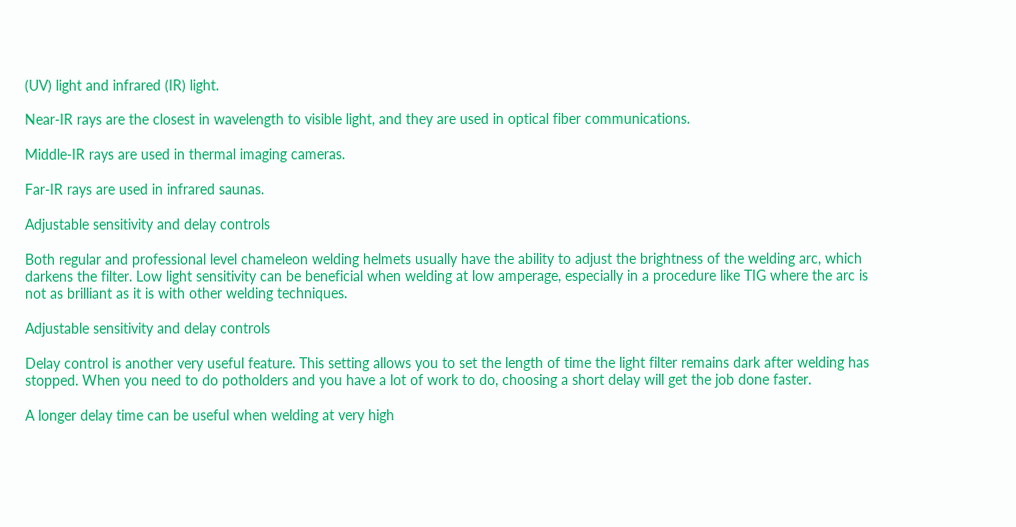(UV) light and infrared (IR) light.

Near-IR rays are the closest in wavelength to visible light, and they are used in optical fiber communications.

Middle-IR rays are used in thermal imaging cameras.

Far-IR rays are used in infrared saunas.

Adjustable sensitivity and delay controls

Both regular and professional level chameleon welding helmets usually have the ability to adjust the brightness of the welding arc, which darkens the filter. Low light sensitivity can be beneficial when welding at low amperage, especially in a procedure like TIG where the arc is not as brilliant as it is with other welding techniques.

Adjustable sensitivity and delay controls

Delay control is another very useful feature. This setting allows you to set the length of time the light filter remains dark after welding has stopped. When you need to do potholders and you have a lot of work to do, choosing a short delay will get the job done faster.

A longer delay time can be useful when welding at very high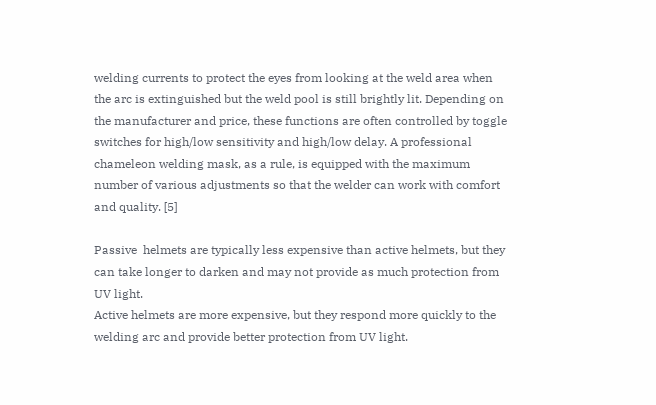welding currents to protect the eyes from looking at the weld area when the arc is extinguished but the weld pool is still brightly lit. Depending on the manufacturer and price, these functions are often controlled by toggle switches for high/low sensitivity and high/low delay. A professional chameleon welding mask, as a rule, is equipped with the maximum number of various adjustments so that the welder can work with comfort and quality. [5]

Passive  helmets are typically less expensive than active helmets, but they can take longer to darken and may not provide as much protection from UV light.
Active helmets are more expensive, but they respond more quickly to the welding arc and provide better protection from UV light.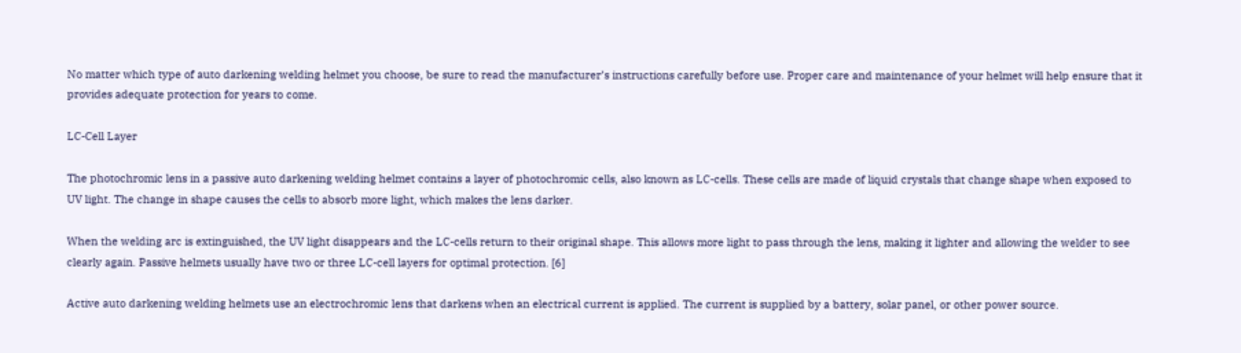No matter which type of auto darkening welding helmet you choose, be sure to read the manufacturer’s instructions carefully before use. Proper care and maintenance of your helmet will help ensure that it provides adequate protection for years to come.

LC-Cell Layer

The photochromic lens in a passive auto darkening welding helmet contains a layer of photochromic cells, also known as LC-cells. These cells are made of liquid crystals that change shape when exposed to UV light. The change in shape causes the cells to absorb more light, which makes the lens darker.

When the welding arc is extinguished, the UV light disappears and the LC-cells return to their original shape. This allows more light to pass through the lens, making it lighter and allowing the welder to see clearly again. Passive helmets usually have two or three LC-cell layers for optimal protection. [6]

Active auto darkening welding helmets use an electrochromic lens that darkens when an electrical current is applied. The current is supplied by a battery, solar panel, or other power source.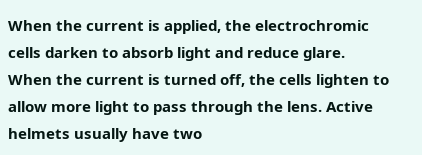When the current is applied, the electrochromic cells darken to absorb light and reduce glare. When the current is turned off, the cells lighten to allow more light to pass through the lens. Active helmets usually have two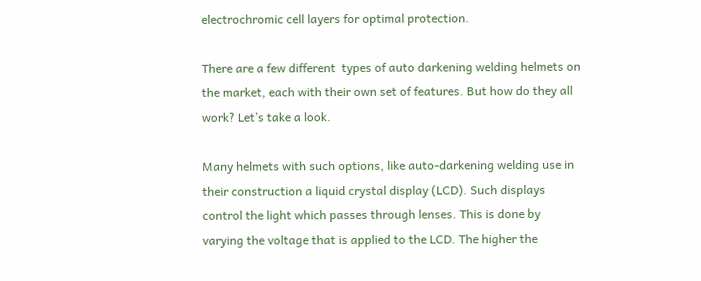electrochromic cell layers for optimal protection.

There are a few different  types of auto darkening welding helmets on the market, each with their own set of features. But how do they all work? Let’s take a look.

Many helmets with such options, like auto-darkening welding use in their construction a liquid crystal display (LCD). Such displays control the light which passes through lenses. This is done by varying the voltage that is applied to the LCD. The higher the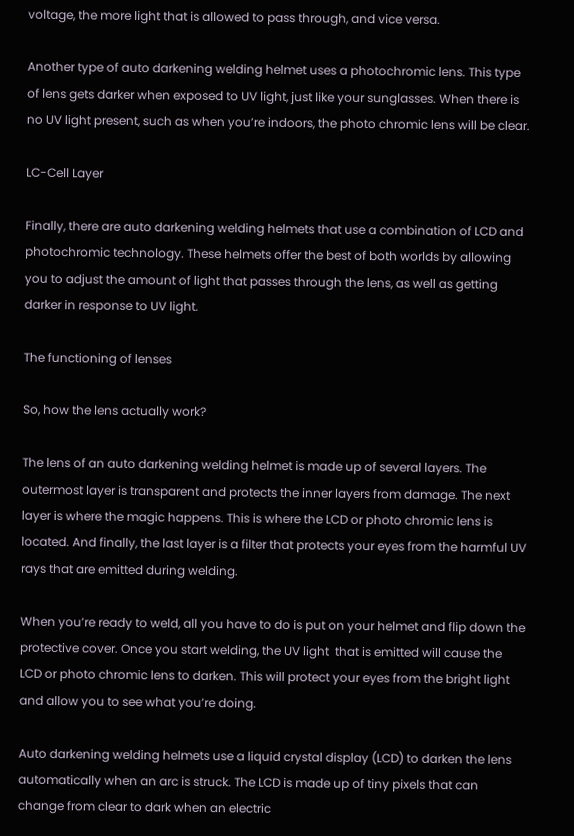voltage, the more light that is allowed to pass through, and vice versa.

Another type of auto darkening welding helmet uses a photochromic lens. This type of lens gets darker when exposed to UV light, just like your sunglasses. When there is no UV light present, such as when you’re indoors, the photo chromic lens will be clear.

LC-Cell Layer

Finally, there are auto darkening welding helmets that use a combination of LCD and photochromic technology. These helmets offer the best of both worlds by allowing you to adjust the amount of light that passes through the lens, as well as getting darker in response to UV light.

The functioning of lenses

So, how the lens actually work?

The lens of an auto darkening welding helmet is made up of several layers. The outermost layer is transparent and protects the inner layers from damage. The next layer is where the magic happens. This is where the LCD or photo chromic lens is located. And finally, the last layer is a filter that protects your eyes from the harmful UV rays that are emitted during welding.

When you’re ready to weld, all you have to do is put on your helmet and flip down the protective cover. Once you start welding, the UV light  that is emitted will cause the LCD or photo chromic lens to darken. This will protect your eyes from the bright light and allow you to see what you’re doing.

Auto darkening welding helmets use a liquid crystal display (LCD) to darken the lens automatically when an arc is struck. The LCD is made up of tiny pixels that can change from clear to dark when an electric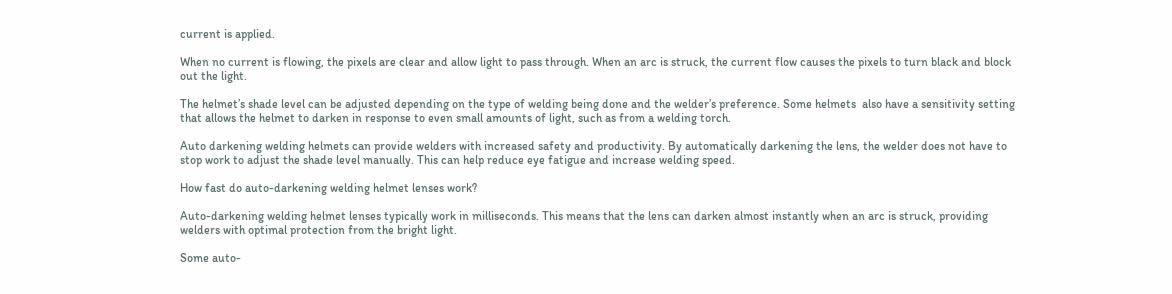current is applied.

When no current is flowing, the pixels are clear and allow light to pass through. When an arc is struck, the current flow causes the pixels to turn black and block out the light.

The helmet’s shade level can be adjusted depending on the type of welding being done and the welder’s preference. Some helmets  also have a sensitivity setting that allows the helmet to darken in response to even small amounts of light, such as from a welding torch.

Auto darkening welding helmets can provide welders with increased safety and productivity. By automatically darkening the lens, the welder does not have to stop work to adjust the shade level manually. This can help reduce eye fatigue and increase welding speed.

How fast do auto-darkening welding helmet lenses work?

Auto-darkening welding helmet lenses typically work in milliseconds. This means that the lens can darken almost instantly when an arc is struck, providing welders with optimal protection from the bright light.

Some auto-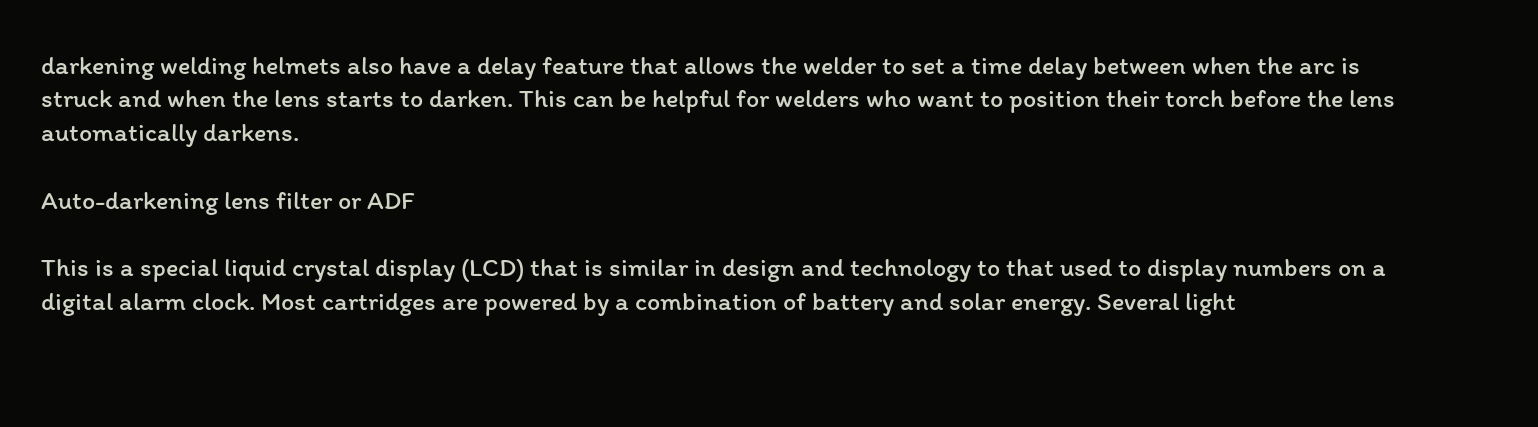darkening welding helmets also have a delay feature that allows the welder to set a time delay between when the arc is struck and when the lens starts to darken. This can be helpful for welders who want to position their torch before the lens automatically darkens.

Auto-darkening lens filter or ADF

This is a special liquid crystal display (LCD) that is similar in design and technology to that used to display numbers on a digital alarm clock. Most cartridges are powered by a combination of battery and solar energy. Several light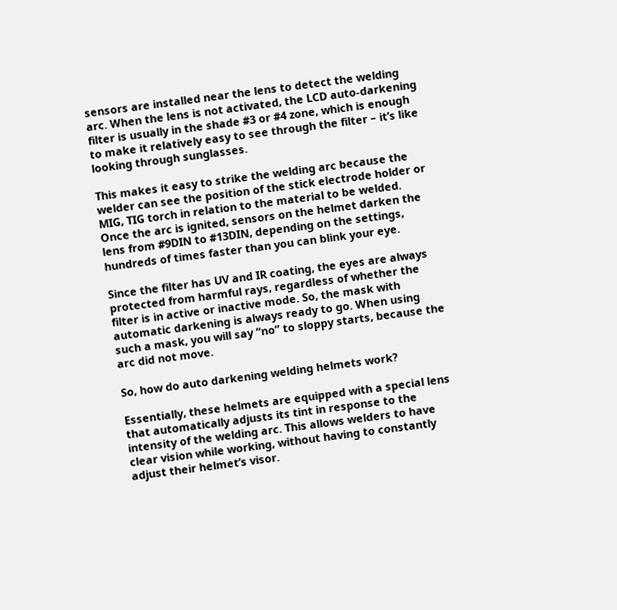sensors are installed near the lens to detect the welding arc. When the lens is not activated, the LCD auto-darkening filter is usually in the shade #3 or #4 zone, which is enough to make it relatively easy to see through the filter – it’s like looking through sunglasses.

This makes it easy to strike the welding arc because the welder can see the position of the stick electrode holder or MIG, TIG torch in relation to the material to be welded. Once the arc is ignited, sensors on the helmet darken the lens from #9DIN to #13DIN, depending on the settings, hundreds of times faster than you can blink your eye.

Since the filter has UV and IR coating, the eyes are always protected from harmful rays, regardless of whether the filter is in active or inactive mode. So, the mask with automatic darkening is always ready to go. When using such a mask, you will say “no” to sloppy starts, because the arc did not move.

So, how do auto darkening welding helmets work?

Essentially, these helmets are equipped with a special lens that automatically adjusts its tint in response to the intensity of the welding arc. This allows welders to have clear vision while working, without having to constantly adjust their helmet’s visor.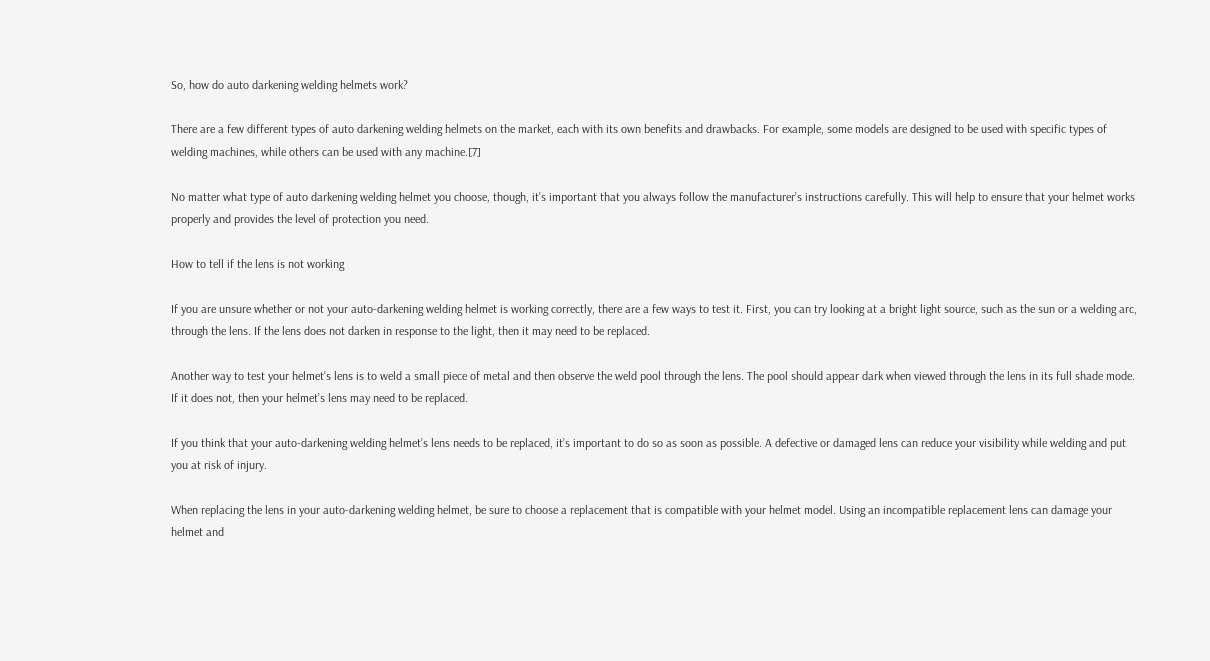So, how do auto darkening welding helmets work?

There are a few different types of auto darkening welding helmets on the market, each with its own benefits and drawbacks. For example, some models are designed to be used with specific types of welding machines, while others can be used with any machine.[7]

No matter what type of auto darkening welding helmet you choose, though, it’s important that you always follow the manufacturer’s instructions carefully. This will help to ensure that your helmet works properly and provides the level of protection you need.

How to tell if the lens is not working

If you are unsure whether or not your auto-darkening welding helmet is working correctly, there are a few ways to test it. First, you can try looking at a bright light source, such as the sun or a welding arc, through the lens. If the lens does not darken in response to the light, then it may need to be replaced.

Another way to test your helmet’s lens is to weld a small piece of metal and then observe the weld pool through the lens. The pool should appear dark when viewed through the lens in its full shade mode. If it does not, then your helmet’s lens may need to be replaced.

If you think that your auto-darkening welding helmet’s lens needs to be replaced, it’s important to do so as soon as possible. A defective or damaged lens can reduce your visibility while welding and put you at risk of injury.

When replacing the lens in your auto-darkening welding helmet, be sure to choose a replacement that is compatible with your helmet model. Using an incompatible replacement lens can damage your helmet and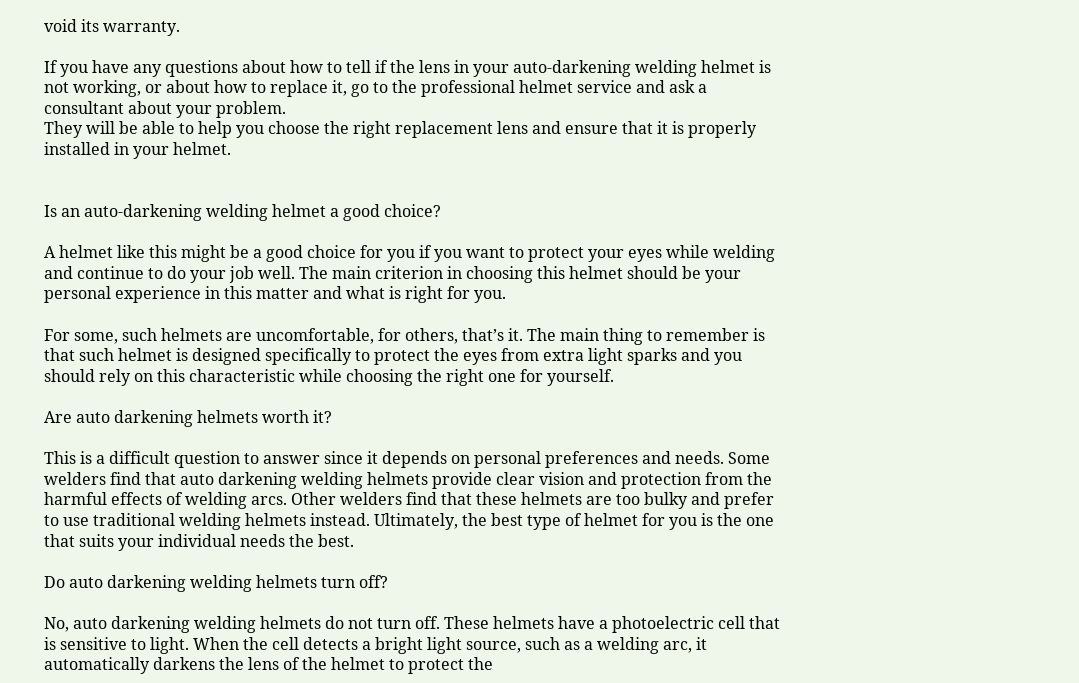void its warranty.

If you have any questions about how to tell if the lens in your auto-darkening welding helmet is not working, or about how to replace it, go to the professional helmet service and ask a consultant about your problem.
They will be able to help you choose the right replacement lens and ensure that it is properly installed in your helmet.


Is an auto-darkening welding helmet a good choice?

A helmet like this might be a good choice for you if you want to protect your eyes while welding and continue to do your job well. The main criterion in choosing this helmet should be your personal experience in this matter and what is right for you.

For some, such helmets are uncomfortable, for others, that’s it. The main thing to remember is that such helmet is designed specifically to protect the eyes from extra light sparks and you should rely on this characteristic while choosing the right one for yourself.

Are auto darkening helmets worth it?

This is a difficult question to answer since it depends on personal preferences and needs. Some welders find that auto darkening welding helmets provide clear vision and protection from the harmful effects of welding arcs. Other welders find that these helmets are too bulky and prefer to use traditional welding helmets instead. Ultimately, the best type of helmet for you is the one that suits your individual needs the best.

Do auto darkening welding helmets turn off?

No, auto darkening welding helmets do not turn off. These helmets have a photoelectric cell that is sensitive to light. When the cell detects a bright light source, such as a welding arc, it automatically darkens the lens of the helmet to protect the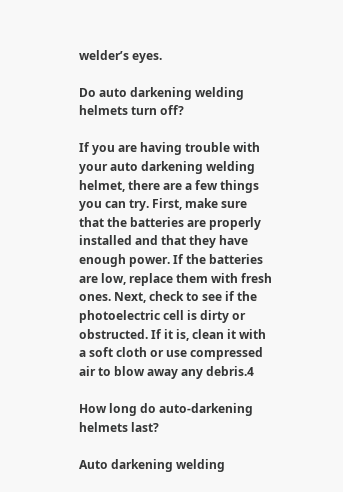welder’s eyes.

Do auto darkening welding helmets turn off?

If you are having trouble with your auto darkening welding helmet, there are a few things you can try. First, make sure that the batteries are properly installed and that they have enough power. If the batteries are low, replace them with fresh ones. Next, check to see if the photoelectric cell is dirty or obstructed. If it is, clean it with a soft cloth or use compressed air to blow away any debris.4

How long do auto-darkening helmets last?

Auto darkening welding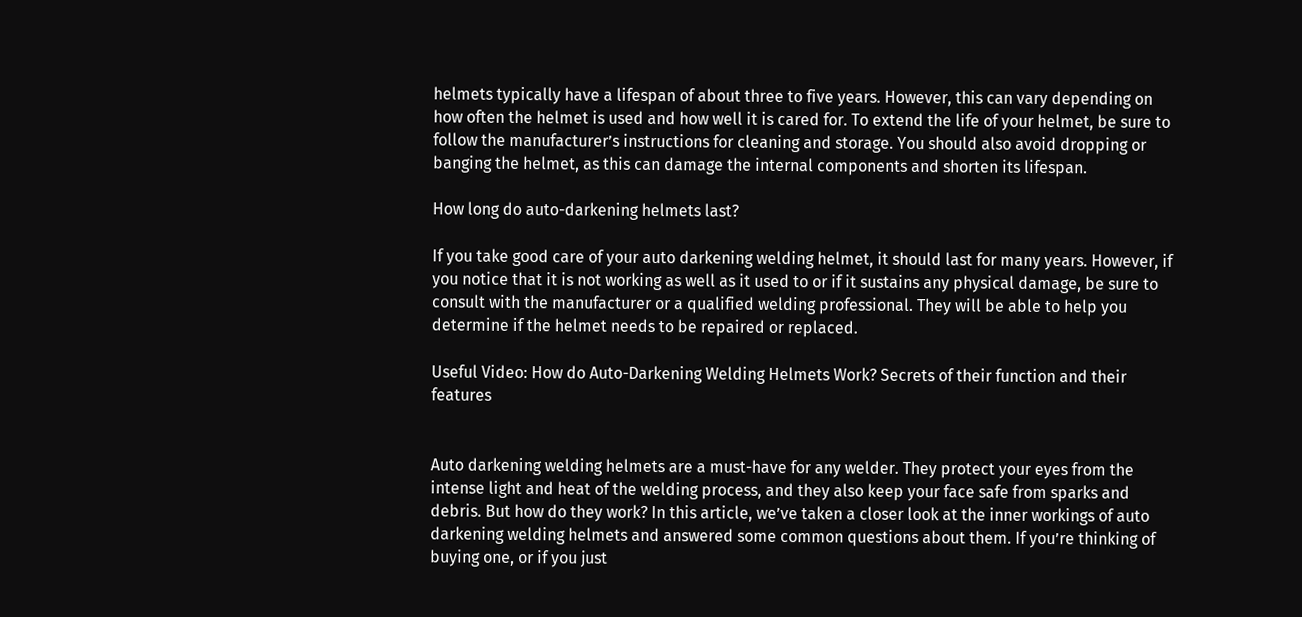helmets typically have a lifespan of about three to five years. However, this can vary depending on how often the helmet is used and how well it is cared for. To extend the life of your helmet, be sure to follow the manufacturer’s instructions for cleaning and storage. You should also avoid dropping or banging the helmet, as this can damage the internal components and shorten its lifespan.

How long do auto-darkening helmets last?

If you take good care of your auto darkening welding helmet, it should last for many years. However, if you notice that it is not working as well as it used to or if it sustains any physical damage, be sure to consult with the manufacturer or a qualified welding professional. They will be able to help you determine if the helmet needs to be repaired or replaced.

Useful Video: How do Auto-Darkening Welding Helmets Work? Secrets of their function and their features


Auto darkening welding helmets are a must-have for any welder. They protect your eyes from the intense light and heat of the welding process, and they also keep your face safe from sparks and debris. But how do they work? In this article, we’ve taken a closer look at the inner workings of auto darkening welding helmets and answered some common questions about them. If you’re thinking of buying one, or if you just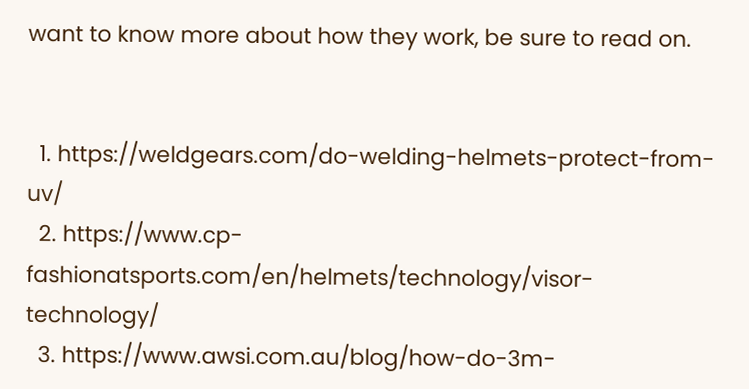want to know more about how they work, be sure to read on.


  1. https://weldgears.com/do-welding-helmets-protect-from-uv/
  2. https://www.cp-fashionatsports.com/en/helmets/technology/visor-technology/
  3. https://www.awsi.com.au/blog/how-do-3m-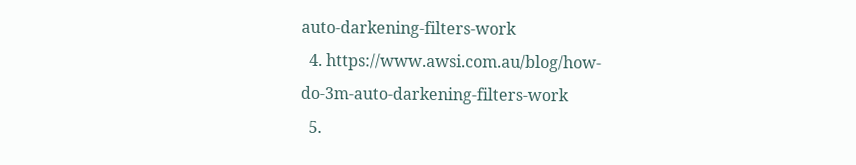auto-darkening-filters-work
  4. https://www.awsi.com.au/blog/how-do-3m-auto-darkening-filters-work
  5.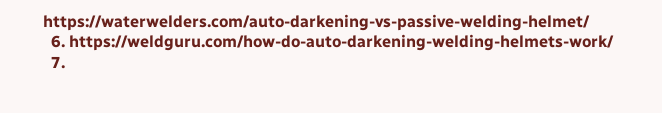https://waterwelders.com/auto-darkening-vs-passive-welding-helmet/
  6. https://weldguru.com/how-do-auto-darkening-welding-helmets-work/
  7.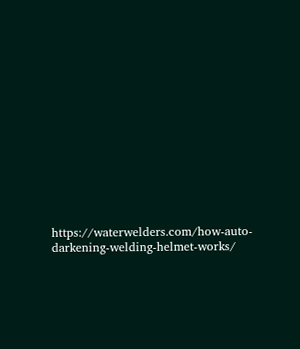https://waterwelders.com/how-auto-darkening-welding-helmet-works/